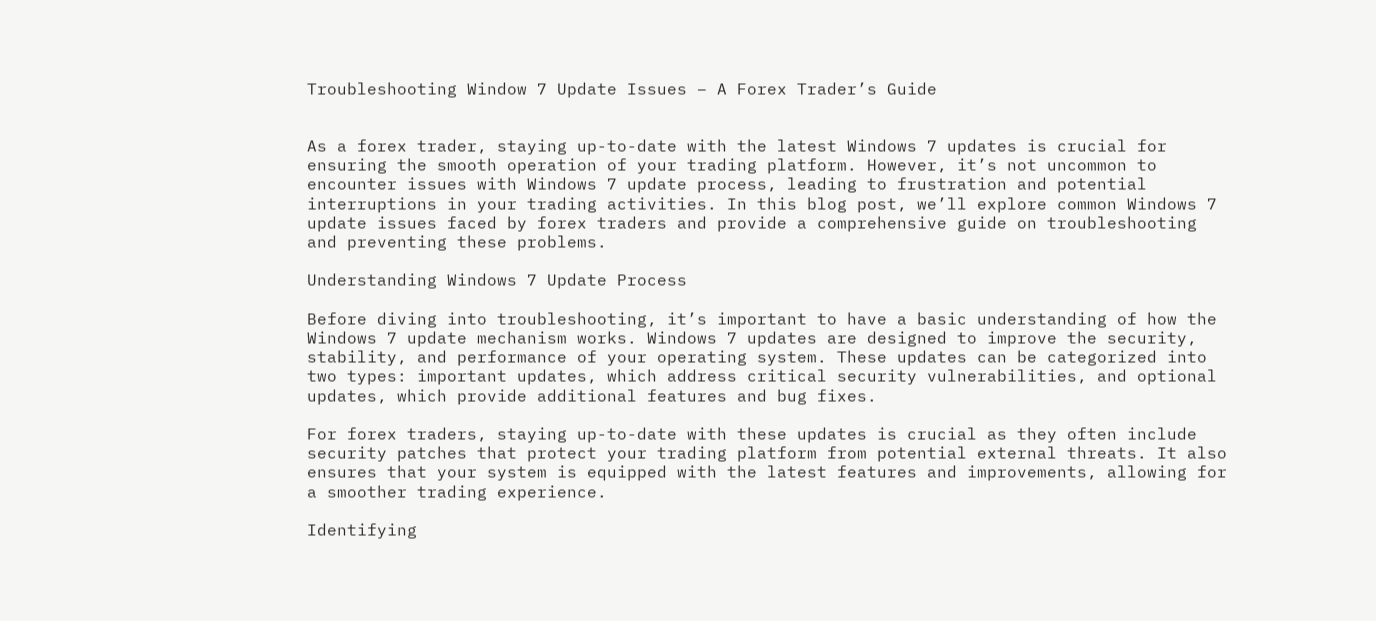Troubleshooting Window 7 Update Issues – A Forex Trader’s Guide


As a forex trader, staying up-to-date with the latest Windows 7 updates is crucial for ensuring the smooth operation of your trading platform. However, it’s not uncommon to encounter issues with Windows 7 update process, leading to frustration and potential interruptions in your trading activities. In this blog post, we’ll explore common Windows 7 update issues faced by forex traders and provide a comprehensive guide on troubleshooting and preventing these problems.

Understanding Windows 7 Update Process

Before diving into troubleshooting, it’s important to have a basic understanding of how the Windows 7 update mechanism works. Windows 7 updates are designed to improve the security, stability, and performance of your operating system. These updates can be categorized into two types: important updates, which address critical security vulnerabilities, and optional updates, which provide additional features and bug fixes.

For forex traders, staying up-to-date with these updates is crucial as they often include security patches that protect your trading platform from potential external threats. It also ensures that your system is equipped with the latest features and improvements, allowing for a smoother trading experience.

Identifying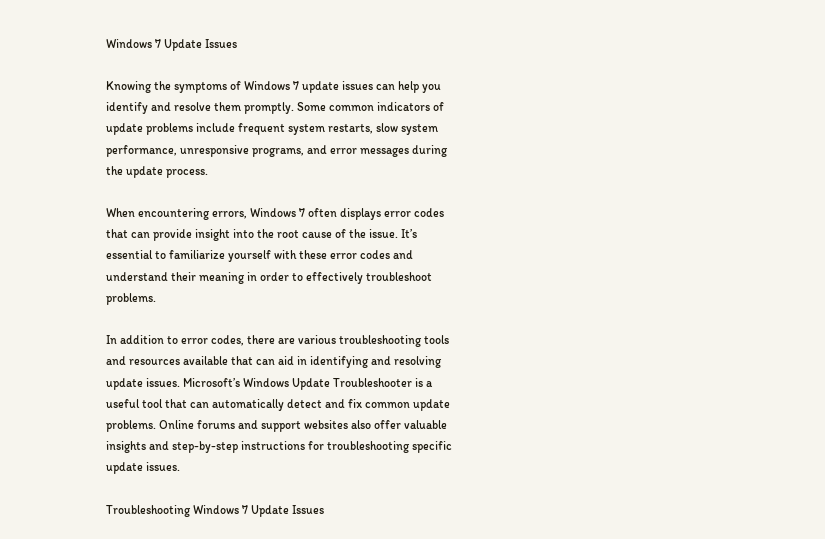Windows 7 Update Issues

Knowing the symptoms of Windows 7 update issues can help you identify and resolve them promptly. Some common indicators of update problems include frequent system restarts, slow system performance, unresponsive programs, and error messages during the update process.

When encountering errors, Windows 7 often displays error codes that can provide insight into the root cause of the issue. It’s essential to familiarize yourself with these error codes and understand their meaning in order to effectively troubleshoot problems.

In addition to error codes, there are various troubleshooting tools and resources available that can aid in identifying and resolving update issues. Microsoft’s Windows Update Troubleshooter is a useful tool that can automatically detect and fix common update problems. Online forums and support websites also offer valuable insights and step-by-step instructions for troubleshooting specific update issues.

Troubleshooting Windows 7 Update Issues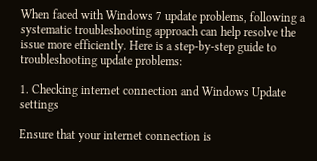When faced with Windows 7 update problems, following a systematic troubleshooting approach can help resolve the issue more efficiently. Here is a step-by-step guide to troubleshooting update problems:

1. Checking internet connection and Windows Update settings

Ensure that your internet connection is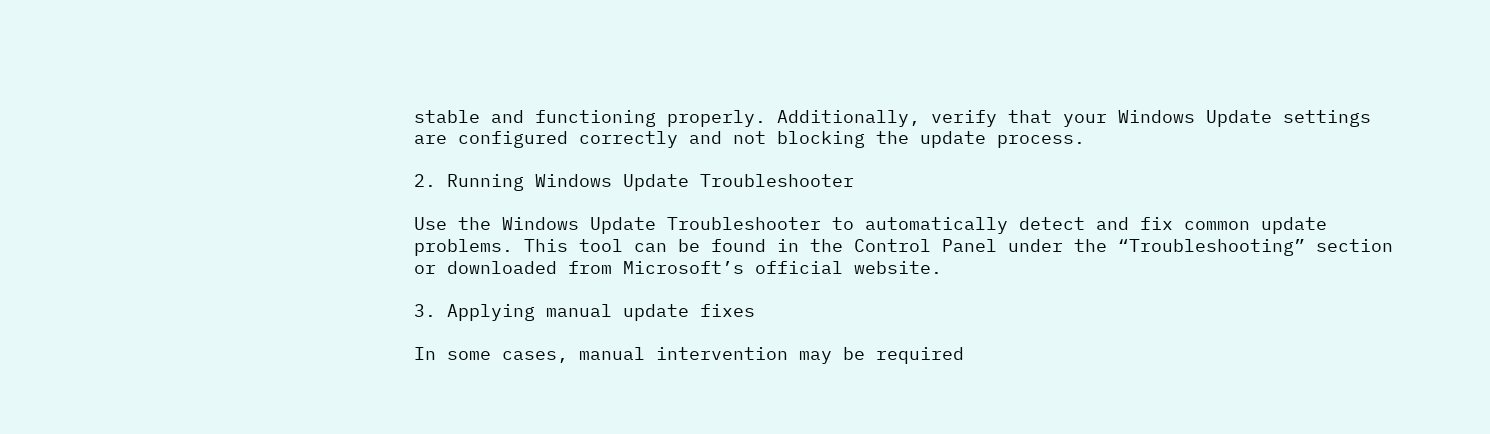stable and functioning properly. Additionally, verify that your Windows Update settings are configured correctly and not blocking the update process.

2. Running Windows Update Troubleshooter

Use the Windows Update Troubleshooter to automatically detect and fix common update problems. This tool can be found in the Control Panel under the “Troubleshooting” section or downloaded from Microsoft’s official website.

3. Applying manual update fixes

In some cases, manual intervention may be required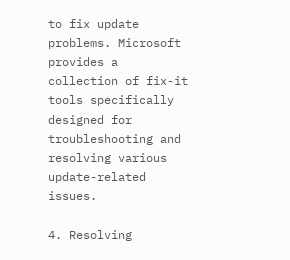to fix update problems. Microsoft provides a collection of fix-it tools specifically designed for troubleshooting and resolving various update-related issues.

4. Resolving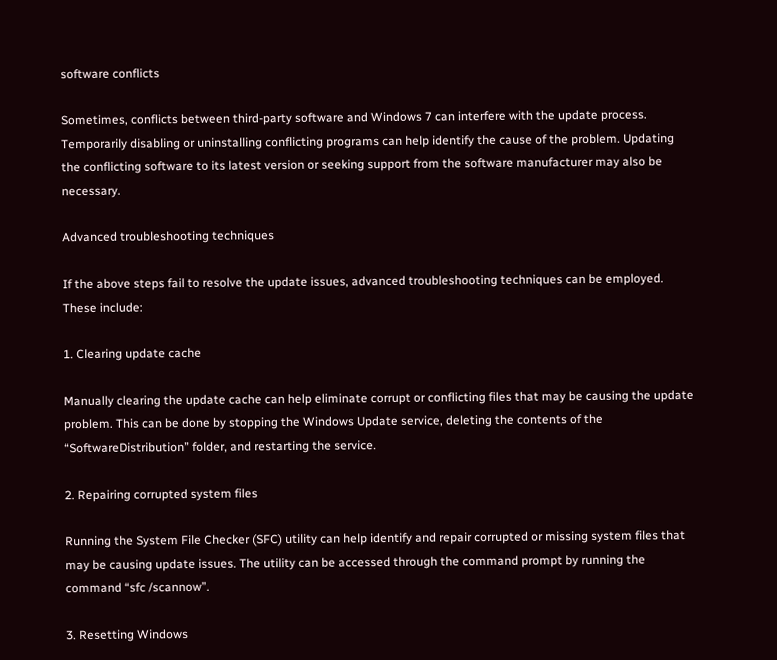software conflicts

Sometimes, conflicts between third-party software and Windows 7 can interfere with the update process. Temporarily disabling or uninstalling conflicting programs can help identify the cause of the problem. Updating the conflicting software to its latest version or seeking support from the software manufacturer may also be necessary.

Advanced troubleshooting techniques

If the above steps fail to resolve the update issues, advanced troubleshooting techniques can be employed. These include:

1. Clearing update cache

Manually clearing the update cache can help eliminate corrupt or conflicting files that may be causing the update problem. This can be done by stopping the Windows Update service, deleting the contents of the “SoftwareDistribution” folder, and restarting the service.

2. Repairing corrupted system files

Running the System File Checker (SFC) utility can help identify and repair corrupted or missing system files that may be causing update issues. The utility can be accessed through the command prompt by running the command “sfc /scannow”.

3. Resetting Windows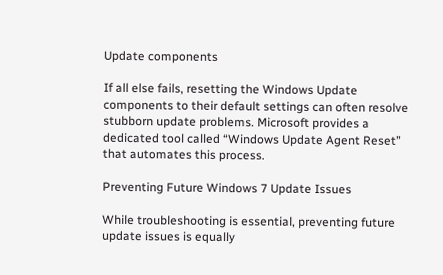Update components

If all else fails, resetting the Windows Update components to their default settings can often resolve stubborn update problems. Microsoft provides a dedicated tool called “Windows Update Agent Reset” that automates this process.

Preventing Future Windows 7 Update Issues

While troubleshooting is essential, preventing future update issues is equally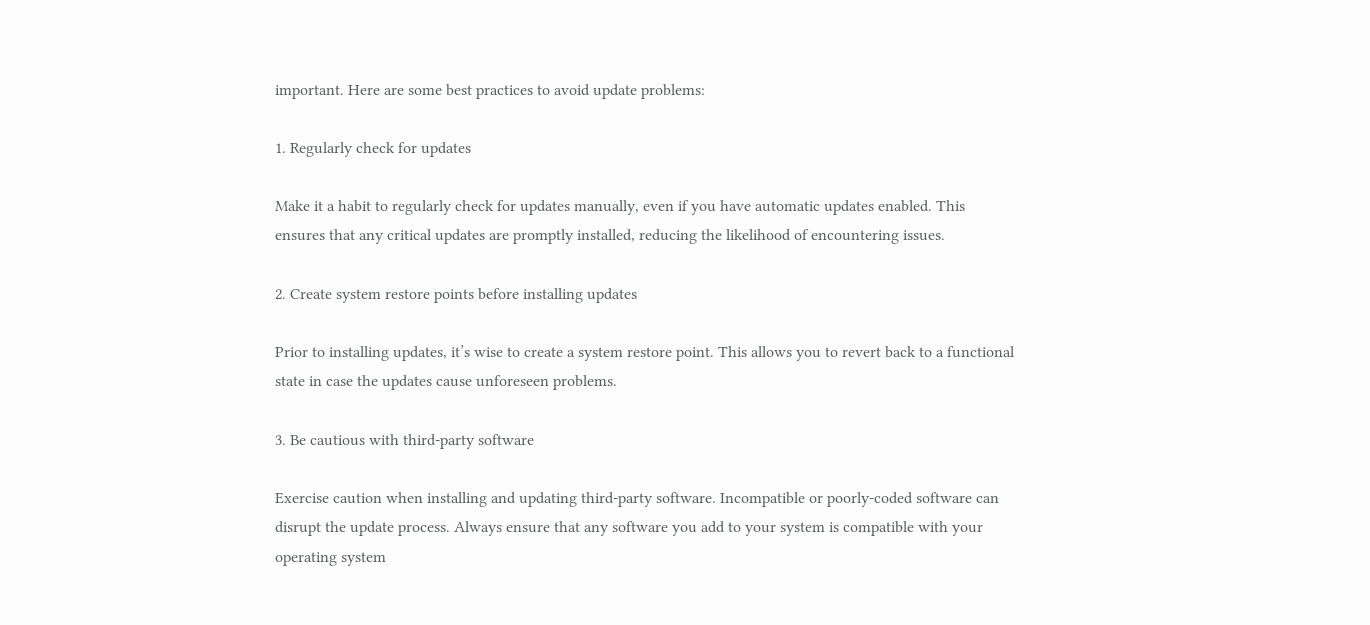important. Here are some best practices to avoid update problems:

1. Regularly check for updates

Make it a habit to regularly check for updates manually, even if you have automatic updates enabled. This ensures that any critical updates are promptly installed, reducing the likelihood of encountering issues.

2. Create system restore points before installing updates

Prior to installing updates, it’s wise to create a system restore point. This allows you to revert back to a functional state in case the updates cause unforeseen problems.

3. Be cautious with third-party software

Exercise caution when installing and updating third-party software. Incompatible or poorly-coded software can disrupt the update process. Always ensure that any software you add to your system is compatible with your operating system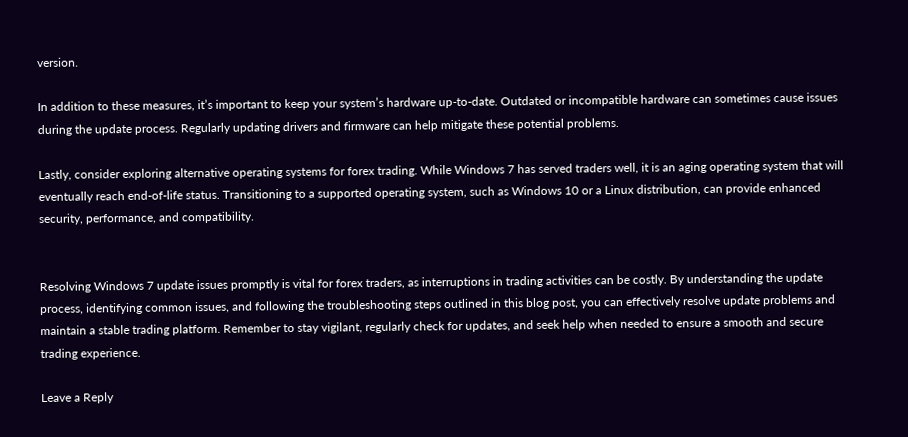version.

In addition to these measures, it’s important to keep your system’s hardware up-to-date. Outdated or incompatible hardware can sometimes cause issues during the update process. Regularly updating drivers and firmware can help mitigate these potential problems.

Lastly, consider exploring alternative operating systems for forex trading. While Windows 7 has served traders well, it is an aging operating system that will eventually reach end-of-life status. Transitioning to a supported operating system, such as Windows 10 or a Linux distribution, can provide enhanced security, performance, and compatibility.


Resolving Windows 7 update issues promptly is vital for forex traders, as interruptions in trading activities can be costly. By understanding the update process, identifying common issues, and following the troubleshooting steps outlined in this blog post, you can effectively resolve update problems and maintain a stable trading platform. Remember to stay vigilant, regularly check for updates, and seek help when needed to ensure a smooth and secure trading experience.

Leave a Reply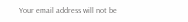Your email address will not be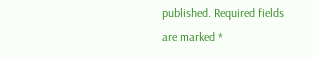published. Required fields are marked *